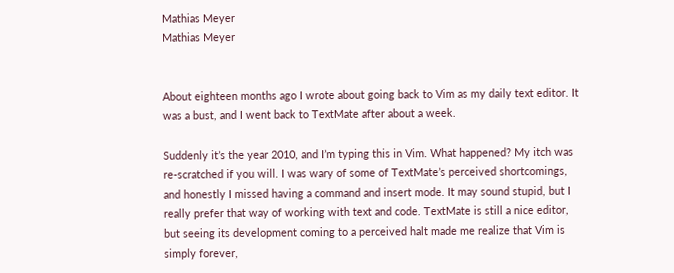Mathias Meyer
Mathias Meyer


About eighteen months ago I wrote about going back to Vim as my daily text editor. It was a bust, and I went back to TextMate after about a week.

Suddenly it’s the year 2010, and I’m typing this in Vim. What happened? My itch was re-scratched if you will. I was wary of some of TextMate’s perceived shortcomings, and honestly I missed having a command and insert mode. It may sound stupid, but I really prefer that way of working with text and code. TextMate is still a nice editor, but seeing its development coming to a perceived halt made me realize that Vim is simply forever,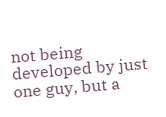not being developed by just one guy, but a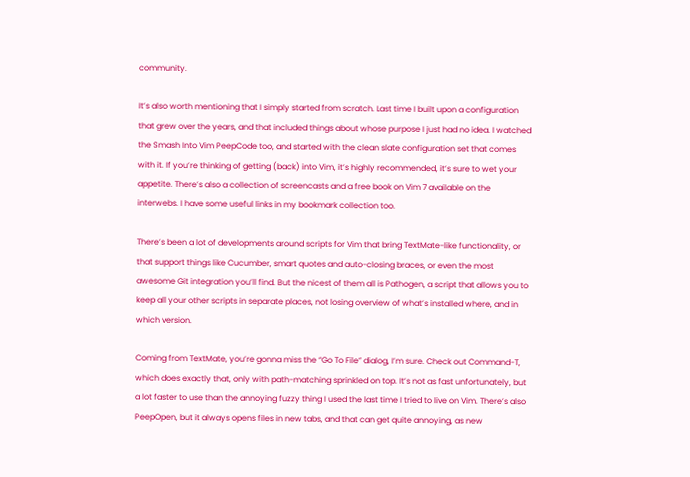community.

It’s also worth mentioning that I simply started from scratch. Last time I built upon a configuration that grew over the years, and that included things about whose purpose I just had no idea. I watched the Smash Into Vim PeepCode too, and started with the clean slate configuration set that comes with it. If you’re thinking of getting (back) into Vim, it’s highly recommended, it’s sure to wet your appetite. There’s also a collection of screencasts and a free book on Vim 7 available on the interwebs. I have some useful links in my bookmark collection too.

There’s been a lot of developments around scripts for Vim that bring TextMate-like functionality, or that support things like Cucumber, smart quotes and auto-closing braces, or even the most awesome Git integration you’ll find. But the nicest of them all is Pathogen, a script that allows you to keep all your other scripts in separate places, not losing overview of what’s installed where, and in which version.

Coming from TextMate, you’re gonna miss the “Go To File” dialog, I’m sure. Check out Command-T, which does exactly that, only with path-matching sprinkled on top. It’s not as fast unfortunately, but a lot faster to use than the annoying fuzzy thing I used the last time I tried to live on Vim. There’s also PeepOpen, but it always opens files in new tabs, and that can get quite annoying, as new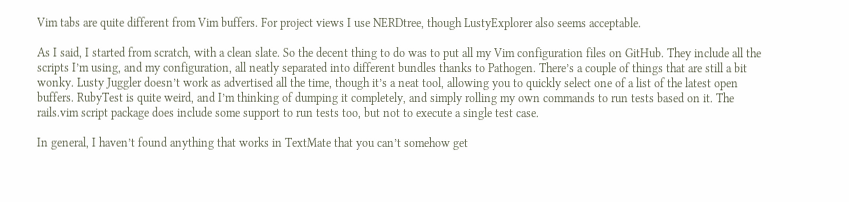Vim tabs are quite different from Vim buffers. For project views I use NERDtree, though LustyExplorer also seems acceptable.

As I said, I started from scratch, with a clean slate. So the decent thing to do was to put all my Vim configuration files on GitHub. They include all the scripts I’m using, and my configuration, all neatly separated into different bundles thanks to Pathogen. There’s a couple of things that are still a bit wonky. Lusty Juggler doesn’t work as advertised all the time, though it’s a neat tool, allowing you to quickly select one of a list of the latest open buffers. RubyTest is quite weird, and I’m thinking of dumping it completely, and simply rolling my own commands to run tests based on it. The rails.vim script package does include some support to run tests too, but not to execute a single test case.

In general, I haven’t found anything that works in TextMate that you can’t somehow get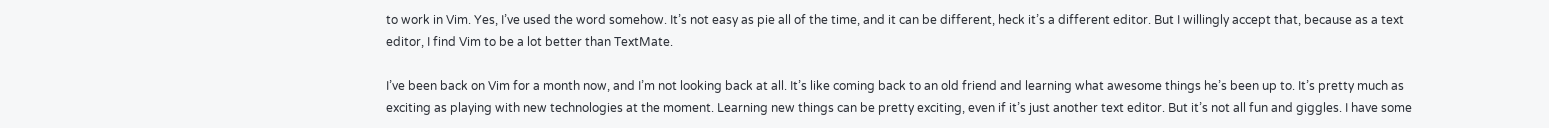to work in Vim. Yes, I’ve used the word somehow. It’s not easy as pie all of the time, and it can be different, heck it’s a different editor. But I willingly accept that, because as a text editor, I find Vim to be a lot better than TextMate.

I’ve been back on Vim for a month now, and I’m not looking back at all. It’s like coming back to an old friend and learning what awesome things he’s been up to. It’s pretty much as exciting as playing with new technologies at the moment. Learning new things can be pretty exciting, even if it’s just another text editor. But it’s not all fun and giggles. I have some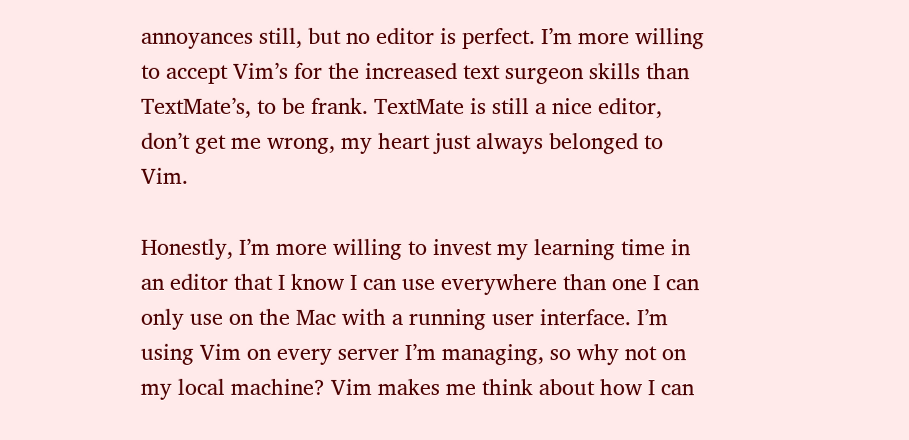annoyances still, but no editor is perfect. I’m more willing to accept Vim’s for the increased text surgeon skills than TextMate’s, to be frank. TextMate is still a nice editor, don’t get me wrong, my heart just always belonged to Vim.

Honestly, I’m more willing to invest my learning time in an editor that I know I can use everywhere than one I can only use on the Mac with a running user interface. I’m using Vim on every server I’m managing, so why not on my local machine? Vim makes me think about how I can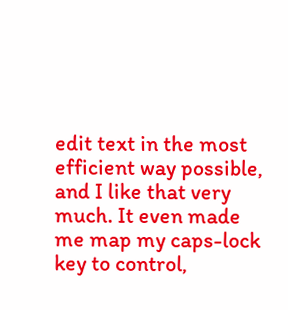edit text in the most efficient way possible, and I like that very much. It even made me map my caps-lock key to control,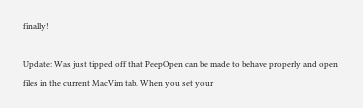finally!

Update: Was just tipped off that PeepOpen can be made to behave properly and open files in the current MacVim tab. When you set your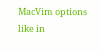MacVim options like in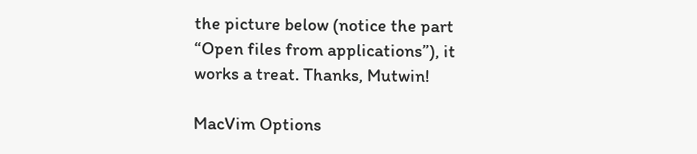the picture below (notice the part “Open files from applications”), it works a treat. Thanks, Mutwin!

MacVim Options